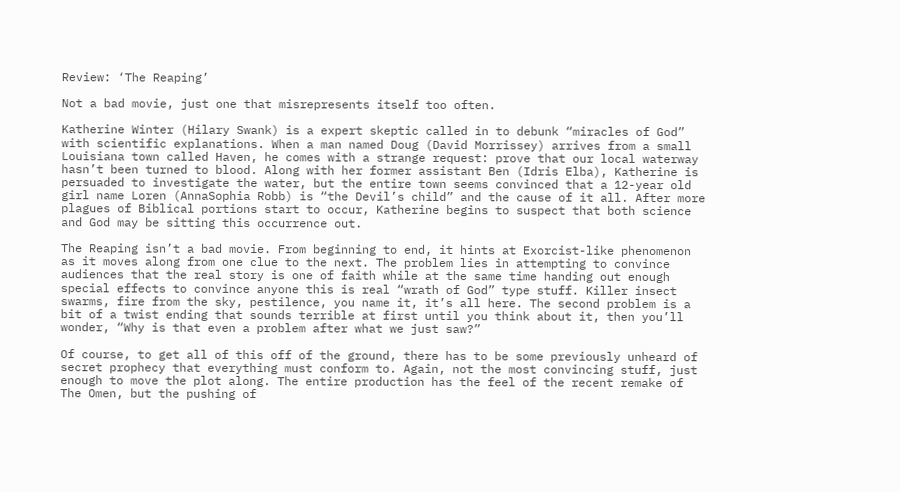Review: ‘The Reaping’

Not a bad movie, just one that misrepresents itself too often.

Katherine Winter (Hilary Swank) is a expert skeptic called in to debunk “miracles of God” with scientific explanations. When a man named Doug (David Morrissey) arrives from a small Louisiana town called Haven, he comes with a strange request: prove that our local waterway hasn’t been turned to blood. Along with her former assistant Ben (Idris Elba), Katherine is persuaded to investigate the water, but the entire town seems convinced that a 12-year old girl name Loren (AnnaSophia Robb) is “the Devil’s child” and the cause of it all. After more plagues of Biblical portions start to occur, Katherine begins to suspect that both science and God may be sitting this occurrence out.

The Reaping isn’t a bad movie. From beginning to end, it hints at Exorcist-like phenomenon as it moves along from one clue to the next. The problem lies in attempting to convince audiences that the real story is one of faith while at the same time handing out enough special effects to convince anyone this is real “wrath of God” type stuff. Killer insect swarms, fire from the sky, pestilence, you name it, it’s all here. The second problem is a bit of a twist ending that sounds terrible at first until you think about it, then you’ll wonder, “Why is that even a problem after what we just saw?”

Of course, to get all of this off of the ground, there has to be some previously unheard of secret prophecy that everything must conform to. Again, not the most convincing stuff, just enough to move the plot along. The entire production has the feel of the recent remake of The Omen, but the pushing of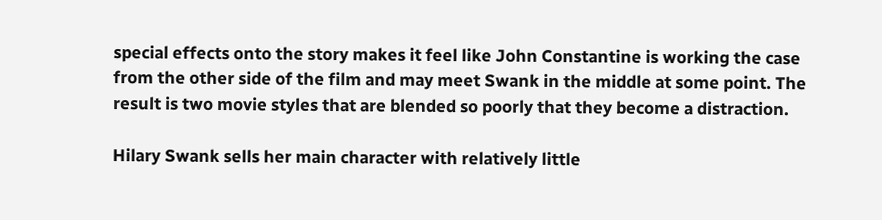special effects onto the story makes it feel like John Constantine is working the case from the other side of the film and may meet Swank in the middle at some point. The result is two movie styles that are blended so poorly that they become a distraction.

Hilary Swank sells her main character with relatively little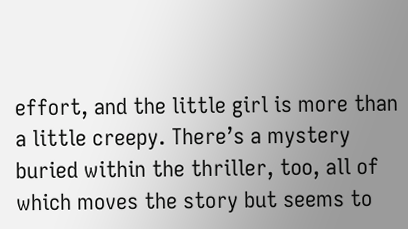effort, and the little girl is more than a little creepy. There’s a mystery buried within the thriller, too, all of which moves the story but seems to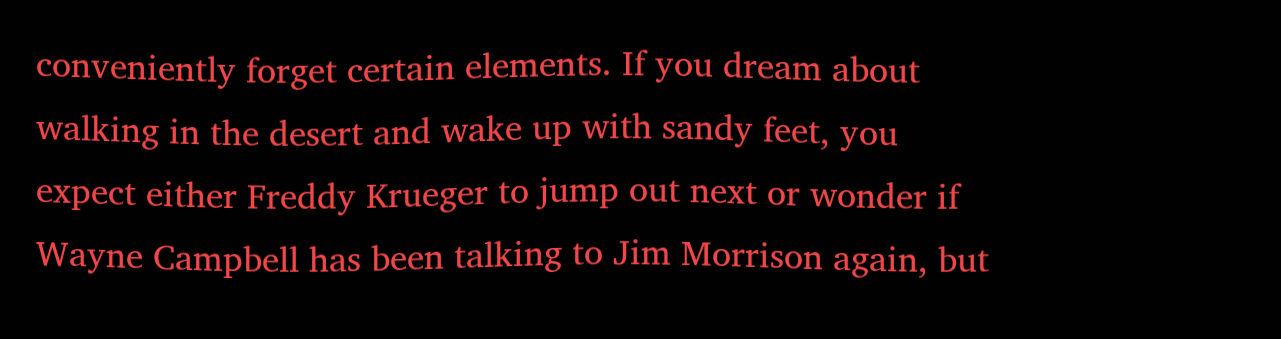conveniently forget certain elements. If you dream about walking in the desert and wake up with sandy feet, you expect either Freddy Krueger to jump out next or wonder if Wayne Campbell has been talking to Jim Morrison again, but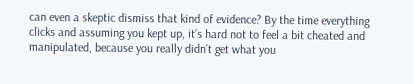can even a skeptic dismiss that kind of evidence? By the time everything clicks and assuming you kept up, it’s hard not to feel a bit cheated and manipulated, because you really didn’t get what you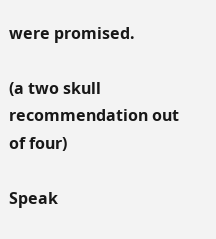were promised.

(a two skull recommendation out of four)

Speak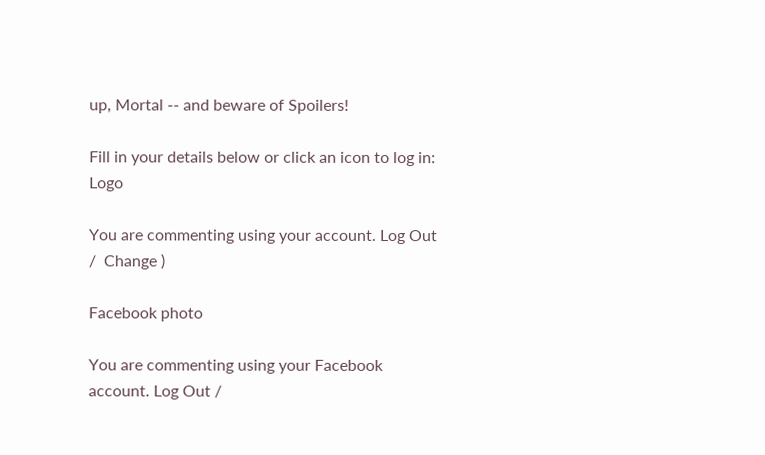up, Mortal -- and beware of Spoilers!

Fill in your details below or click an icon to log in: Logo

You are commenting using your account. Log Out /  Change )

Facebook photo

You are commenting using your Facebook account. Log Out /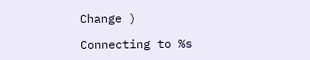Change )

Connecting to %s